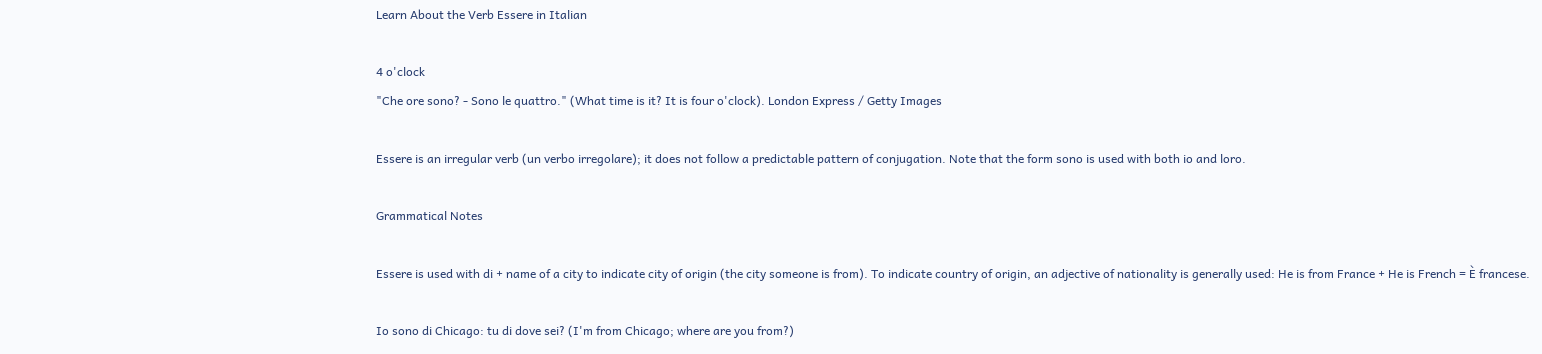Learn About the Verb Essere in Italian

4 o'clock
"Che ore sono? - Sono le quattro." (What time is it? It is four o'clock). London Express / Getty Images

Essere is an irregular verb (un verbo irregolare); it does not follow a predictable pattern of conjugation. Note that the form sono is used with both io and loro.

Grammatical Notes

Essere is used with di + name of a city to indicate city of origin (the city someone is from). To indicate country of origin, an adjective of nationality is generally used: He is from France + He is French = È francese.

Io sono di Chicago: tu di dove sei? (I'm from Chicago; where are you from?)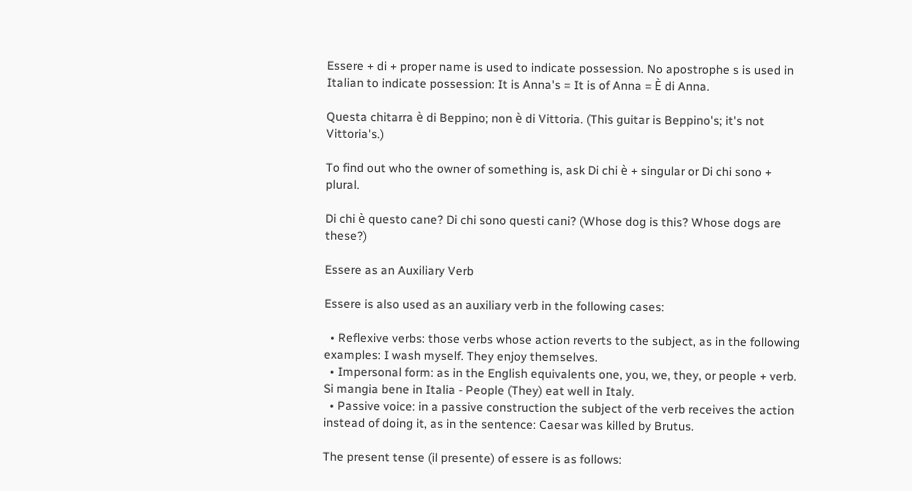Essere + di + proper name is used to indicate possession. No apostrophe s is used in Italian to indicate possession: It is Anna's = It is of Anna = È di Anna.

Questa chitarra è di Beppino; non è di Vittoria. (This guitar is Beppino's; it's not Vittoria's.)

To find out who the owner of something is, ask Di chi è + singular or Di chi sono + plural.

Di chi è questo cane? Di chi sono questi cani? (Whose dog is this? Whose dogs are these?)

Essere as an Auxiliary Verb

Essere is also used as an auxiliary verb in the following cases:

  • Reflexive verbs: those verbs whose action reverts to the subject, as in the following examples: I wash myself. They enjoy themselves.
  • Impersonal form: as in the English equivalents one, you, we, they, or people + verb. Si mangia bene in Italia - People (They) eat well in Italy.
  • Passive voice: in a passive construction the subject of the verb receives the action instead of doing it, as in the sentence: Caesar was killed by Brutus.

The present tense (il presente) of essere is as follows: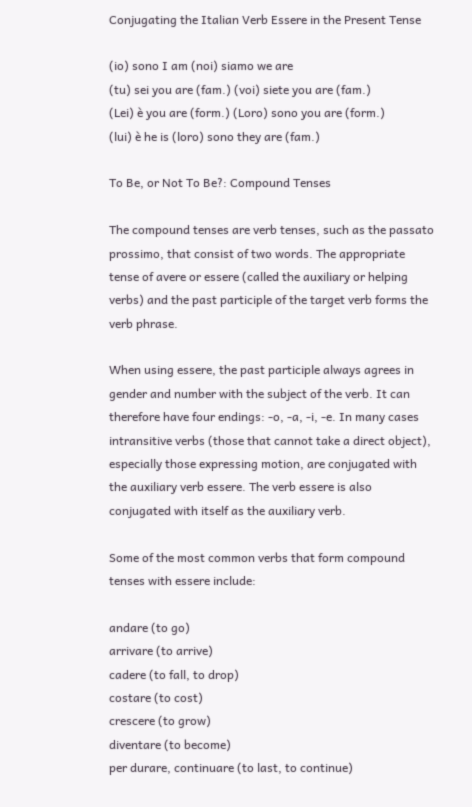Conjugating the Italian Verb Essere in the Present Tense

(io) sono I am (noi) siamo we are
(tu) sei you are (fam.) (voi) siete you are (fam.)
(Lei) è you are (form.) (Loro) sono you are (form.)
(lui) è he is (loro) sono they are (fam.)

To Be, or Not To Be?: Compound Tenses

The compound tenses are verb tenses, such as the passato prossimo, that consist of two words. The appropriate tense of avere or essere (called the auxiliary or helping verbs) and the past participle of the target verb forms the verb phrase.

When using essere, the past participle always agrees in gender and number with the subject of the verb. It can therefore have four endings: -o, -a, -i, -e. In many cases intransitive verbs (those that cannot take a direct object), especially those expressing motion, are conjugated with the auxiliary verb essere. The verb essere is also conjugated with itself as the auxiliary verb.

Some of the most common verbs that form compound tenses with essere include:

andare (to go)
arrivare (to arrive)
cadere (to fall, to drop)
costare (to cost)
crescere (to grow)
diventare (to become)
per durare, continuare (to last, to continue)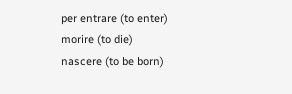per entrare (to enter)
morire (to die)
nascere (to be born)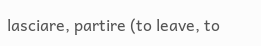lasciare, partire (to leave, to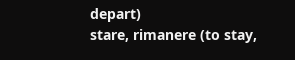depart)
stare, rimanere (to stay,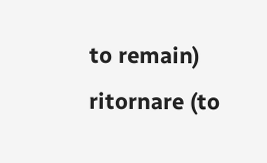to remain)
ritornare (to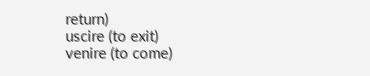return)
uscire (to exit)
venire (to come)